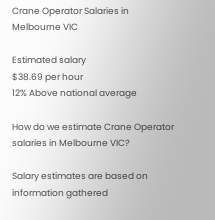Crane Operator Salaries in Melbourne VIC

Estimated salary
$38.69 per hour
12% Above national average

How do we estimate Crane Operator salaries in Melbourne VIC?

Salary estimates are based on information gathered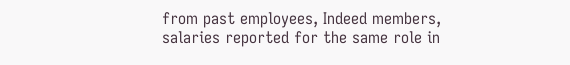from past employees, Indeed members, salaries reported for the same role in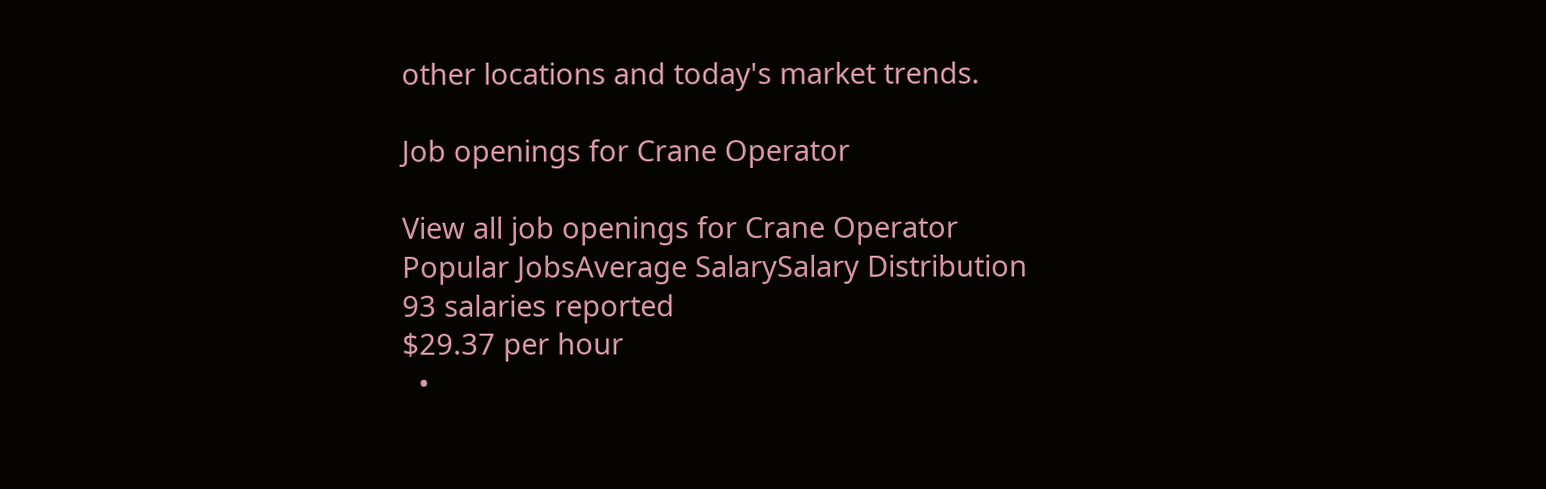other locations and today's market trends.

Job openings for Crane Operator

View all job openings for Crane Operator
Popular JobsAverage SalarySalary Distribution
93 salaries reported
$29.37 per hour
  •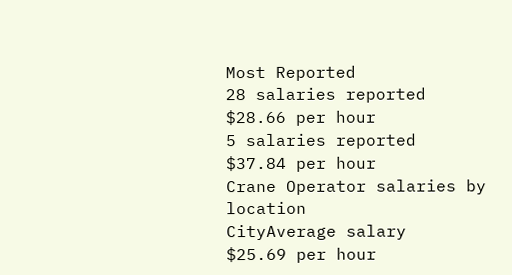Most Reported
28 salaries reported
$28.66 per hour
5 salaries reported
$37.84 per hour
Crane Operator salaries by location
CityAverage salary
$25.69 per hour